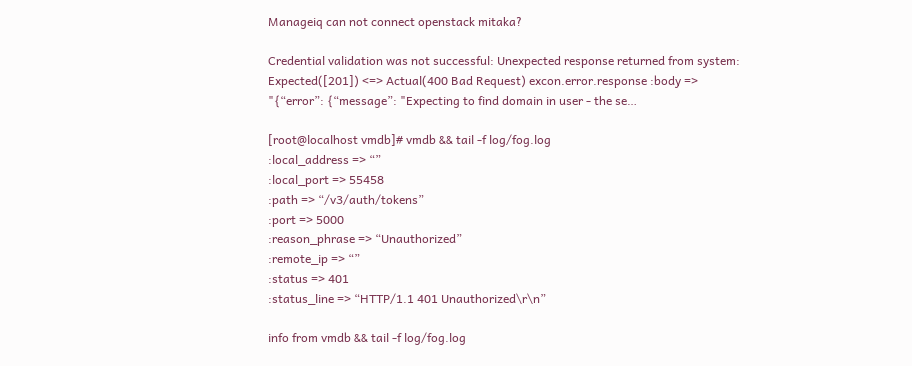Manageiq can not connect openstack mitaka?

Credential validation was not successful: Unexpected response returned from system: Expected([201]) <=> Actual(400 Bad Request) excon.error.response :body => "{“error”: {“message”: "Expecting to find domain in user - the se…

[root@localhost vmdb]# vmdb && tail -f log/fog.log
:local_address => “”
:local_port => 55458
:path => “/v3/auth/tokens”
:port => 5000
:reason_phrase => “Unauthorized”
:remote_ip => “”
:status => 401
:status_line => “HTTP/1.1 401 Unauthorized\r\n”

info from vmdb && tail -f log/fog.log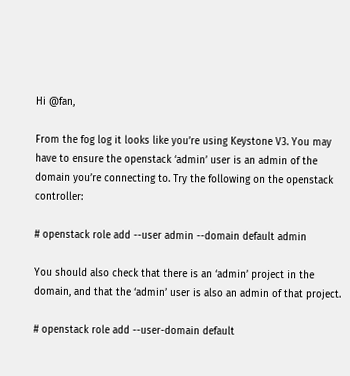Hi @fan,

From the fog log it looks like you’re using Keystone V3. You may have to ensure the openstack ‘admin’ user is an admin of the domain you’re connecting to. Try the following on the openstack controller:

# openstack role add --user admin --domain default admin

You should also check that there is an ‘admin’ project in the domain, and that the ‘admin’ user is also an admin of that project.

# openstack role add --user-domain default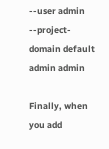--user admin --project-domain default admin admin

Finally, when you add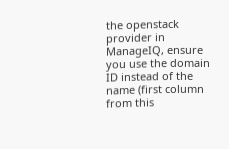the openstack provider in ManageIQ, ensure you use the domain ID instead of the name (first column from this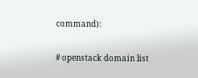command):

# openstack domain list